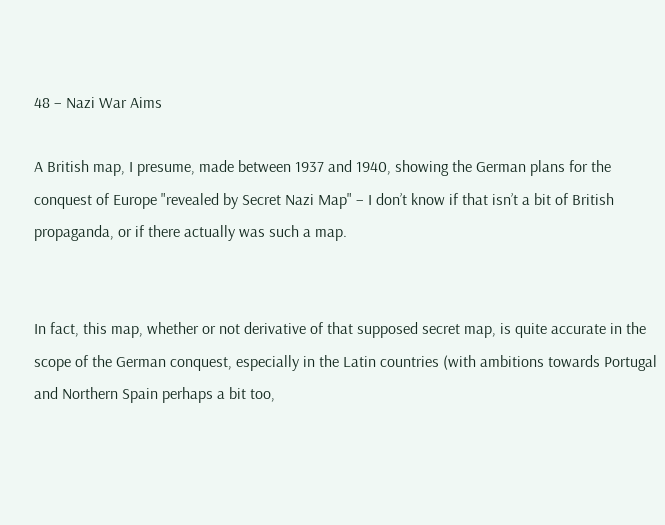48 – Nazi War Aims

A British map, I presume, made between 1937 and 1940, showing the German plans for the conquest of Europe "revealed by Secret Nazi Map" – I don’t know if that isn’t a bit of British propaganda, or if there actually was such a map.


In fact, this map, whether or not derivative of that supposed secret map, is quite accurate in the scope of the German conquest, especially in the Latin countries (with ambitions towards Portugal and Northern Spain perhaps a bit too,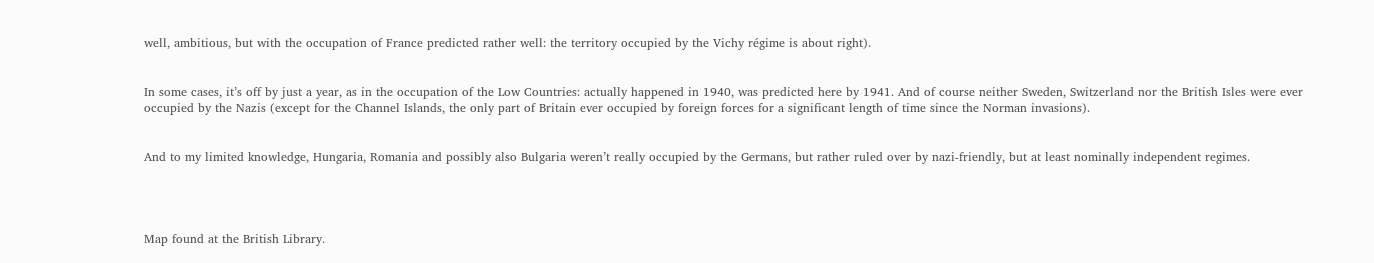well, ambitious, but with the occupation of France predicted rather well: the territory occupied by the Vichy régime is about right).


In some cases, it’s off by just a year, as in the occupation of the Low Countries: actually happened in 1940, was predicted here by 1941. And of course neither Sweden, Switzerland nor the British Isles were ever occupied by the Nazis (except for the Channel Islands, the only part of Britain ever occupied by foreign forces for a significant length of time since the Norman invasions).


And to my limited knowledge, Hungaria, Romania and possibly also Bulgaria weren’t really occupied by the Germans, but rather ruled over by nazi-friendly, but at least nominally independent regimes.




Map found at the British Library.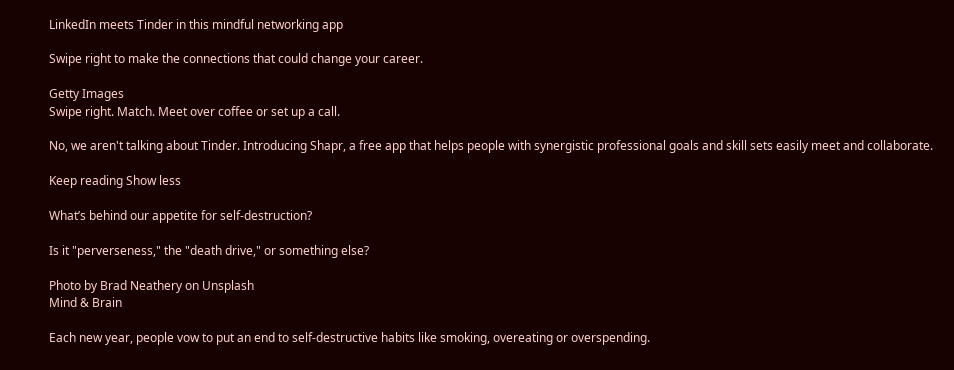LinkedIn meets Tinder in this mindful networking app

Swipe right to make the connections that could change your career.

Getty Images
Swipe right. Match. Meet over coffee or set up a call.

No, we aren't talking about Tinder. Introducing Shapr, a free app that helps people with synergistic professional goals and skill sets easily meet and collaborate.

Keep reading Show less

What’s behind our appetite for self-destruction?

Is it "perverseness," the "death drive," or something else?

Photo by Brad Neathery on Unsplash
Mind & Brain

Each new year, people vow to put an end to self-destructive habits like smoking, overeating or overspending.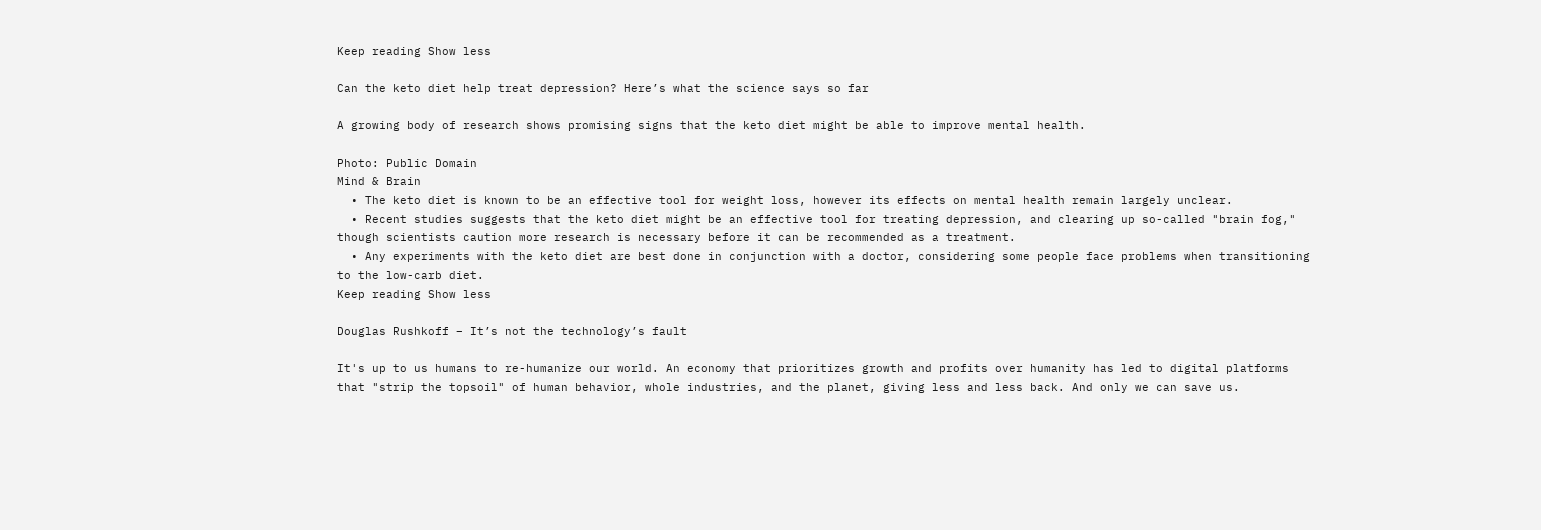Keep reading Show less

Can the keto diet help treat depression? Here’s what the science says so far

A growing body of research shows promising signs that the keto diet might be able to improve mental health.

Photo: Public Domain
Mind & Brain
  • The keto diet is known to be an effective tool for weight loss, however its effects on mental health remain largely unclear.
  • Recent studies suggests that the keto diet might be an effective tool for treating depression, and clearing up so-called "brain fog," though scientists caution more research is necessary before it can be recommended as a treatment.
  • Any experiments with the keto diet are best done in conjunction with a doctor, considering some people face problems when transitioning to the low-carb diet.
Keep reading Show less

Douglas Rushkoff – It’s not the technology’s fault

It's up to us humans to re-humanize our world. An economy that prioritizes growth and profits over humanity has led to digital platforms that "strip the topsoil" of human behavior, whole industries, and the planet, giving less and less back. And only we can save us.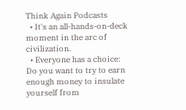Think Again Podcasts
  • It's an all-hands-on-deck moment in the arc of civilization.
  • Everyone has a choice: Do you want to try to earn enough money to insulate yourself from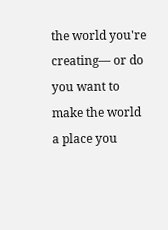the world you're creating— or do you want to make the world a place you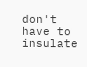don't have to insulate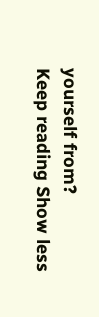yourself from?
Keep reading Show less